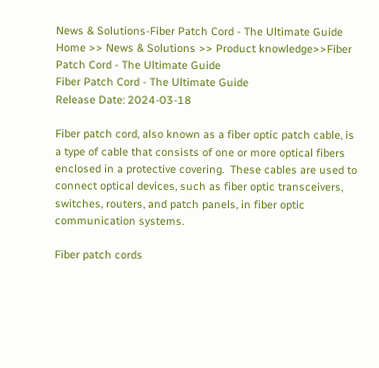News & Solutions-Fiber Patch Cord - The Ultimate Guide
Home >> News & Solutions >> Product knowledge>>Fiber Patch Cord - The Ultimate Guide
Fiber Patch Cord - The Ultimate Guide
Release Date: 2024-03-18

Fiber patch cord, also known as a fiber optic patch cable, is a type of cable that consists of one or more optical fibers enclosed in a protective covering.  These cables are used to connect optical devices, such as fiber optic transceivers, switches, routers, and patch panels, in fiber optic communication systems.

Fiber patch cords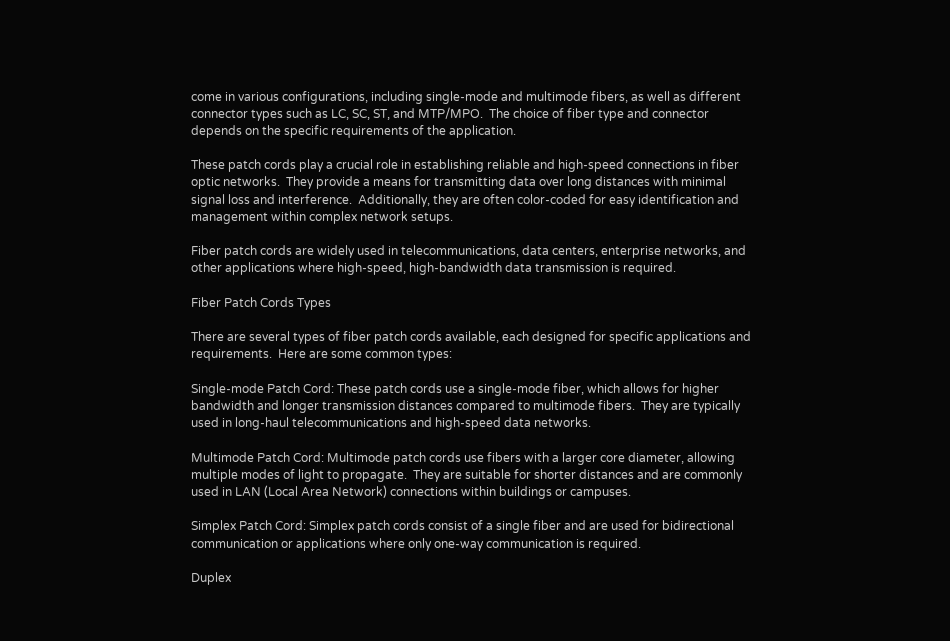come in various configurations, including single-mode and multimode fibers, as well as different connector types such as LC, SC, ST, and MTP/MPO.  The choice of fiber type and connector depends on the specific requirements of the application.

These patch cords play a crucial role in establishing reliable and high-speed connections in fiber optic networks.  They provide a means for transmitting data over long distances with minimal signal loss and interference.  Additionally, they are often color-coded for easy identification and management within complex network setups.

Fiber patch cords are widely used in telecommunications, data centers, enterprise networks, and other applications where high-speed, high-bandwidth data transmission is required.

Fiber Patch Cords Types

There are several types of fiber patch cords available, each designed for specific applications and requirements.  Here are some common types:

Single-mode Patch Cord: These patch cords use a single-mode fiber, which allows for higher bandwidth and longer transmission distances compared to multimode fibers.  They are typically used in long-haul telecommunications and high-speed data networks.

Multimode Patch Cord: Multimode patch cords use fibers with a larger core diameter, allowing multiple modes of light to propagate.  They are suitable for shorter distances and are commonly used in LAN (Local Area Network) connections within buildings or campuses.

Simplex Patch Cord: Simplex patch cords consist of a single fiber and are used for bidirectional communication or applications where only one-way communication is required.

Duplex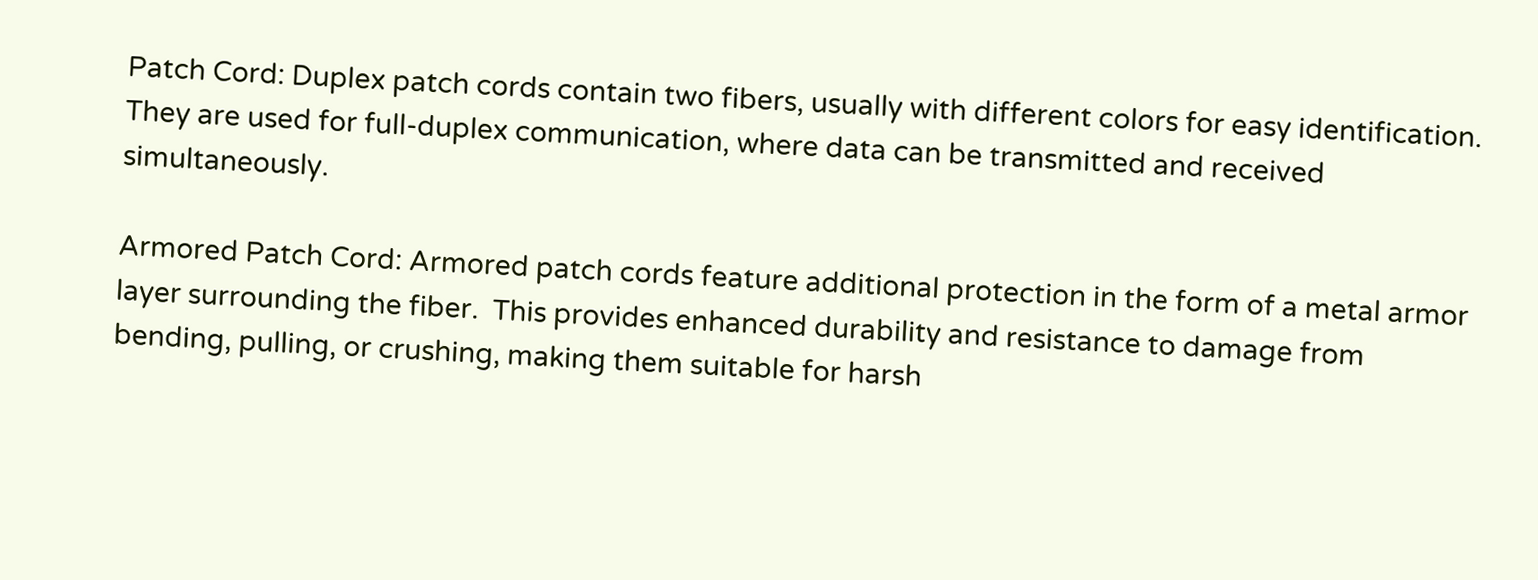Patch Cord: Duplex patch cords contain two fibers, usually with different colors for easy identification.  They are used for full-duplex communication, where data can be transmitted and received simultaneously.

Armored Patch Cord: Armored patch cords feature additional protection in the form of a metal armor layer surrounding the fiber.  This provides enhanced durability and resistance to damage from bending, pulling, or crushing, making them suitable for harsh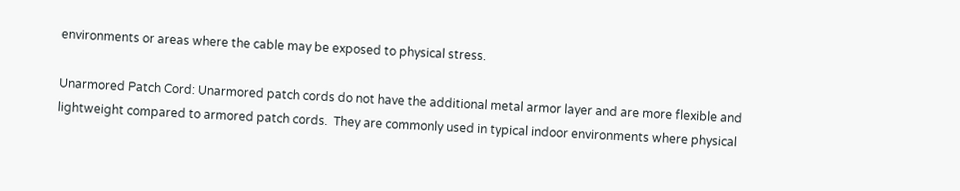environments or areas where the cable may be exposed to physical stress.

Unarmored Patch Cord: Unarmored patch cords do not have the additional metal armor layer and are more flexible and lightweight compared to armored patch cords.  They are commonly used in typical indoor environments where physical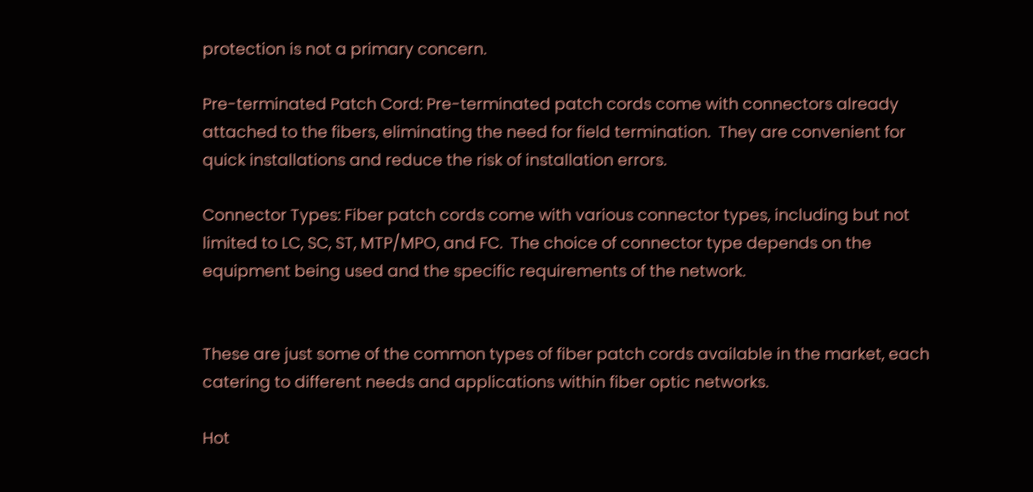protection is not a primary concern.

Pre-terminated Patch Cord: Pre-terminated patch cords come with connectors already attached to the fibers, eliminating the need for field termination.  They are convenient for quick installations and reduce the risk of installation errors.

Connector Types: Fiber patch cords come with various connector types, including but not limited to LC, SC, ST, MTP/MPO, and FC.  The choice of connector type depends on the equipment being used and the specific requirements of the network.


These are just some of the common types of fiber patch cords available in the market, each catering to different needs and applications within fiber optic networks.

Hot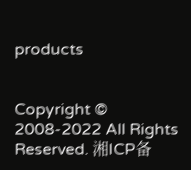products


Copyright © 2008-2022 All Rights Reserved. 湘ICP备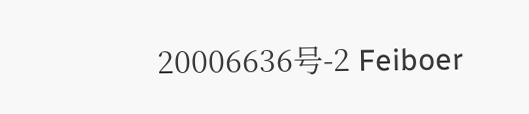20006636号-2 Feiboer